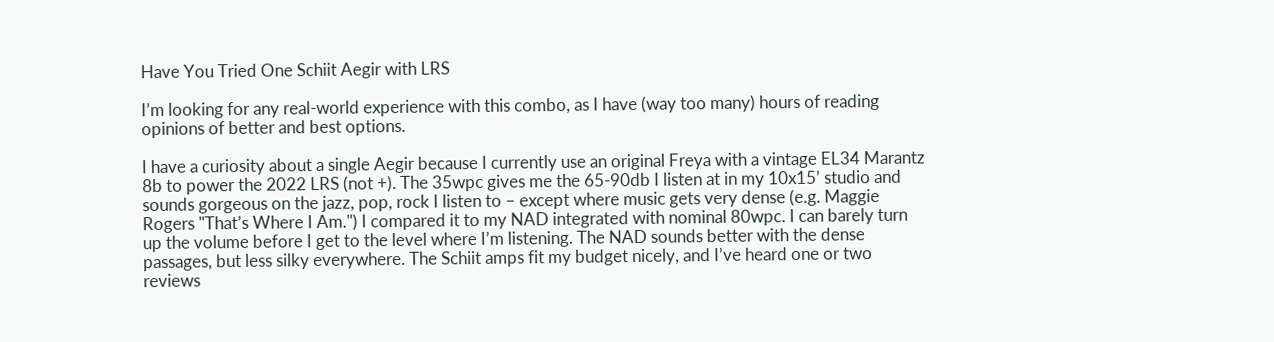Have You Tried One Schiit Aegir with LRS

I’m looking for any real-world experience with this combo, as I have (way too many) hours of reading opinions of better and best options.

I have a curiosity about a single Aegir because I currently use an original Freya with a vintage EL34 Marantz 8b to power the 2022 LRS (not +). The 35wpc gives me the 65-90db I listen at in my 10x15’ studio and sounds gorgeous on the jazz, pop, rock I listen to – except where music gets very dense (e.g. Maggie Rogers "That’s Where I Am.") I compared it to my NAD integrated with nominal 80wpc. I can barely turn up the volume before I get to the level where I’m listening. The NAD sounds better with the dense passages, but less silky everywhere. The Schiit amps fit my budget nicely, and I’ve heard one or two reviews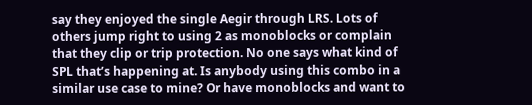say they enjoyed the single Aegir through LRS. Lots of others jump right to using 2 as monoblocks or complain that they clip or trip protection. No one says what kind of SPL that’s happening at. Is anybody using this combo in a similar use case to mine? Or have monoblocks and want to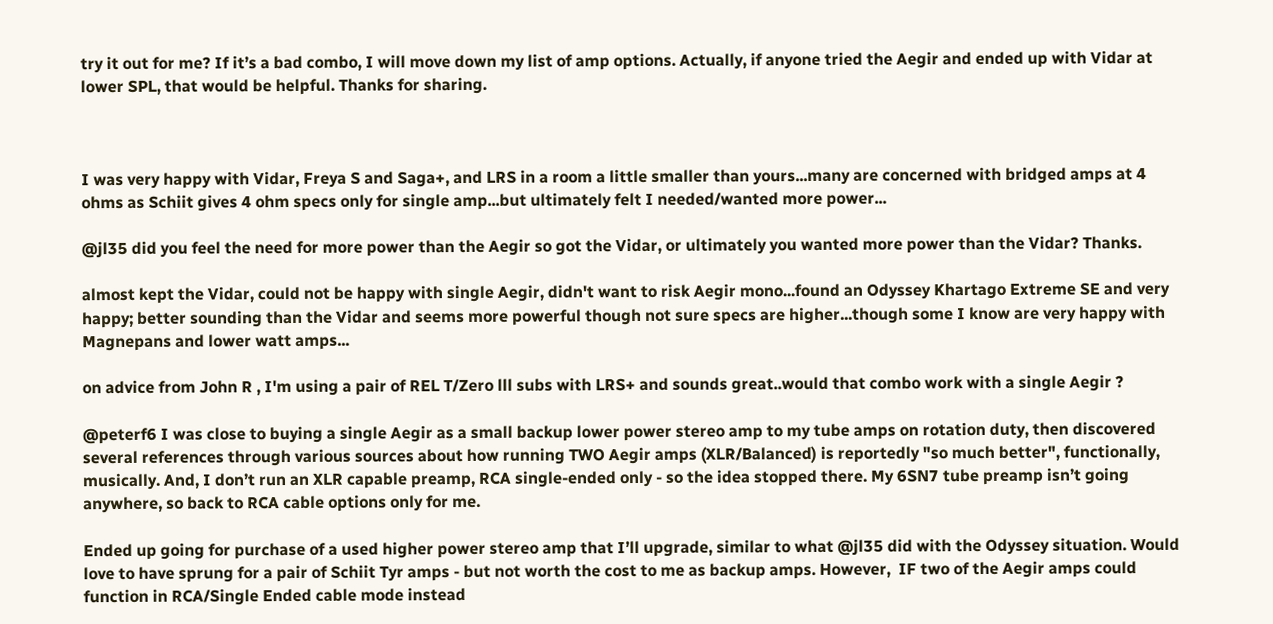try it out for me? If it’s a bad combo, I will move down my list of amp options. Actually, if anyone tried the Aegir and ended up with Vidar at lower SPL, that would be helpful. Thanks for sharing.



I was very happy with Vidar, Freya S and Saga+, and LRS in a room a little smaller than yours...many are concerned with bridged amps at 4 ohms as Schiit gives 4 ohm specs only for single amp...but ultimately felt I needed/wanted more power...

@jl35 did you feel the need for more power than the Aegir so got the Vidar, or ultimately you wanted more power than the Vidar? Thanks.

almost kept the Vidar, could not be happy with single Aegir, didn't want to risk Aegir mono...found an Odyssey Khartago Extreme SE and very happy; better sounding than the Vidar and seems more powerful though not sure specs are higher...though some I know are very happy with Magnepans and lower watt amps...

on advice from John R , I'm using a pair of REL T/Zero lll subs with LRS+ and sounds great..would that combo work with a single Aegir ?

@peterf6 I was close to buying a single Aegir as a small backup lower power stereo amp to my tube amps on rotation duty, then discovered several references through various sources about how running TWO Aegir amps (XLR/Balanced) is reportedly "so much better", functionally, musically. And, I don’t run an XLR capable preamp, RCA single-ended only - so the idea stopped there. My 6SN7 tube preamp isn’t going anywhere, so back to RCA cable options only for me.

Ended up going for purchase of a used higher power stereo amp that I’ll upgrade, similar to what @jl35 did with the Odyssey situation. Would love to have sprung for a pair of Schiit Tyr amps - but not worth the cost to me as backup amps. However,  IF two of the Aegir amps could function in RCA/Single Ended cable mode instead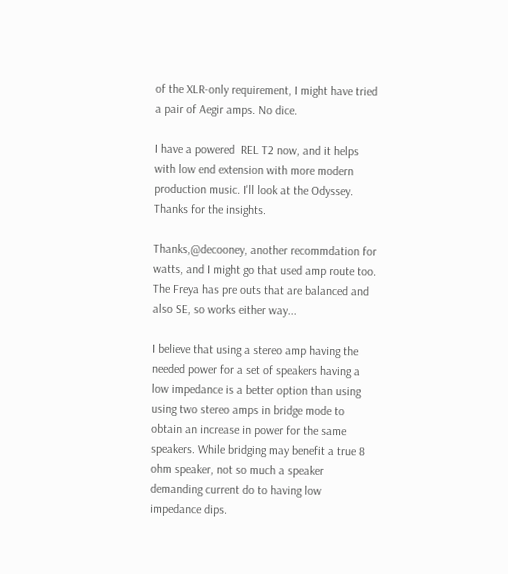of the XLR-only requirement, I might have tried a pair of Aegir amps. No dice.

I have a powered  REL T2 now, and it helps with low end extension with more modern production music. I'll look at the Odyssey. Thanks for the insights.

Thanks,@decooney, another recommdation for watts, and I might go that used amp route too. The Freya has pre outs that are balanced and also SE, so works either way...

I believe that using a stereo amp having the needed power for a set of speakers having a low impedance is a better option than using using two stereo amps in bridge mode to obtain an increase in power for the same speakers. While bridging may benefit a true 8 ohm speaker, not so much a speaker demanding current do to having low impedance dips.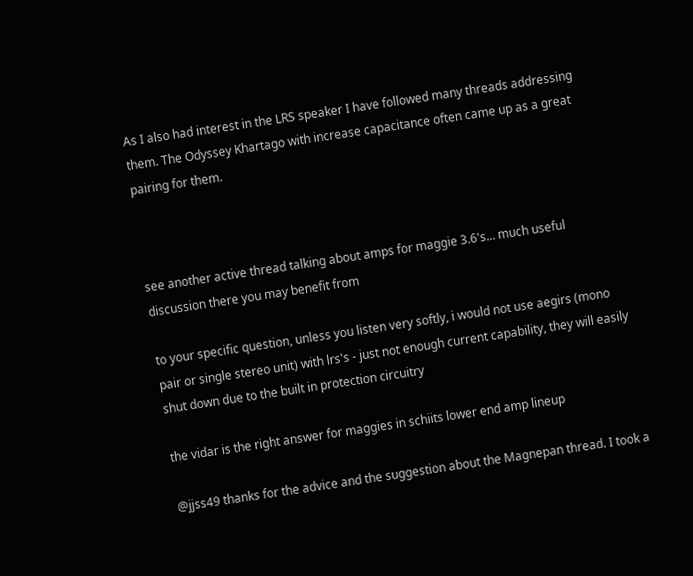As I also had interest in the LRS speaker I have followed many threads addressing them. The Odyssey Khartago with increase capacitance often came up as a great pairing for them.



see another active thread talking about amps for maggie 3.6's... much useful discussion there you may benefit from

to your specific question, unless you listen very softly, i would not use aegirs (mono pair or single stereo unit) with lrs's - just not enough current capability, they will easily shut down due to the built in protection circuitry

the vidar is the right answer for maggies in schiits lower end amp lineup

@jjss49 thanks for the advice and the suggestion about the Magnepan thread. I took a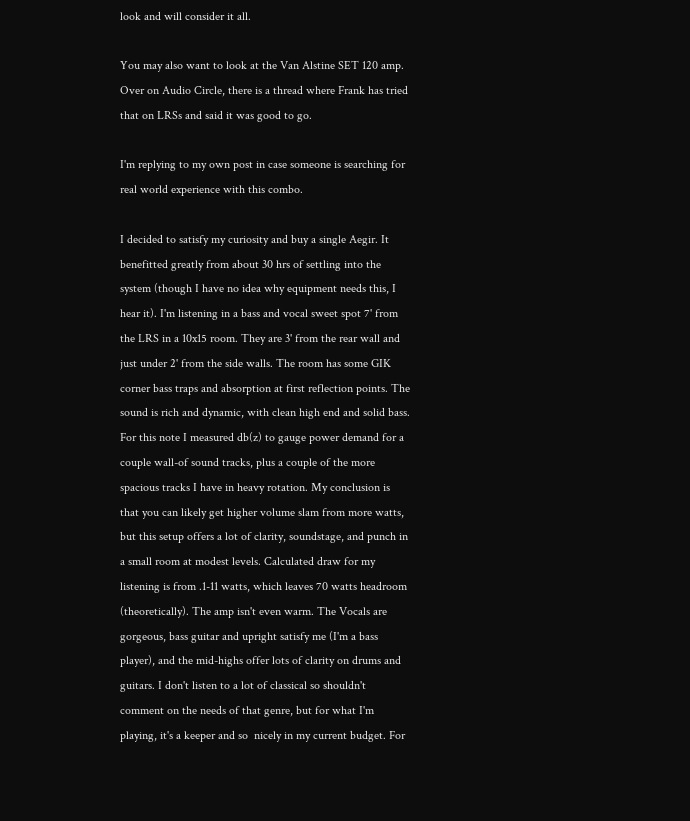look and will consider it all.

You may also want to look at the Van Alstine SET 120 amp. Over on Audio Circle, there is a thread where Frank has tried that on LRSs and said it was good to go.

I'm replying to my own post in case someone is searching for real world experience with this combo.

I decided to satisfy my curiosity and buy a single Aegir. It benefitted greatly from about 30 hrs of settling into the system (though I have no idea why equipment needs this, I hear it). I'm listening in a bass and vocal sweet spot 7' from the LRS in a 10x15 room. They are 3' from the rear wall and just under 2' from the side walls. The room has some GIK corner bass traps and absorption at first reflection points. The sound is rich and dynamic, with clean high end and solid bass. For this note I measured db(z) to gauge power demand for a couple wall-of sound tracks, plus a couple of the more spacious tracks I have in heavy rotation. My conclusion is that you can likely get higher volume slam from more watts, but this setup offers a lot of clarity, soundstage, and punch in a small room at modest levels. Calculated draw for my listening is from .1-11 watts, which leaves 70 watts headroom (theoretically). The amp isn't even warm. The Vocals are gorgeous, bass guitar and upright satisfy me (I'm a bass player), and the mid-highs offer lots of clarity on drums and guitars. I don't listen to a lot of classical so shouldn't comment on the needs of that genre, but for what I'm playing, it's a keeper and so  nicely in my current budget. For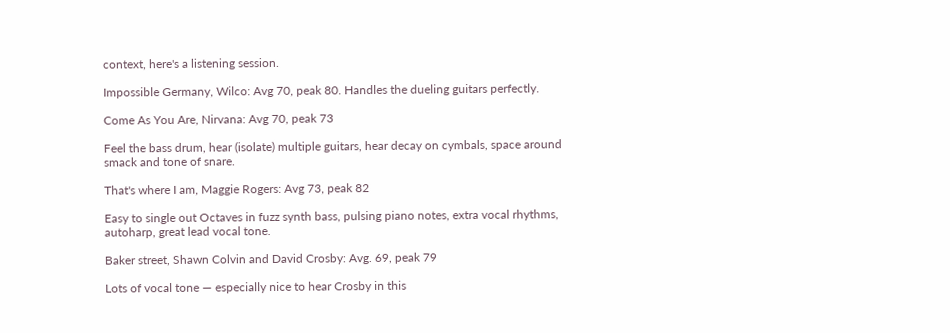context, here's a listening session.

Impossible Germany, Wilco: Avg 70, peak 80. Handles the dueling guitars perfectly.

Come As You Are, Nirvana: Avg 70, peak 73

Feel the bass drum, hear (isolate) multiple guitars, hear decay on cymbals, space around smack and tone of snare.

That's where I am, Maggie Rogers: Avg 73, peak 82

Easy to single out Octaves in fuzz synth bass, pulsing piano notes, extra vocal rhythms, autoharp, great lead vocal tone.

Baker street, Shawn Colvin and David Crosby: Avg. 69, peak 79

Lots of vocal tone — especially nice to hear Crosby in this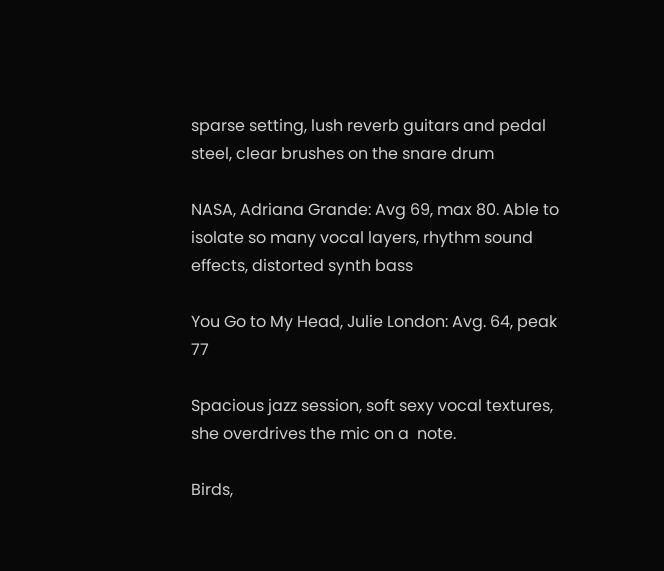sparse setting, lush reverb guitars and pedal steel, clear brushes on the snare drum

NASA, Adriana Grande: Avg 69, max 80. Able to isolate so many vocal layers, rhythm sound effects, distorted synth bass

You Go to My Head, Julie London: Avg. 64, peak 77

Spacious jazz session, soft sexy vocal textures, she overdrives the mic on a  note.

Birds,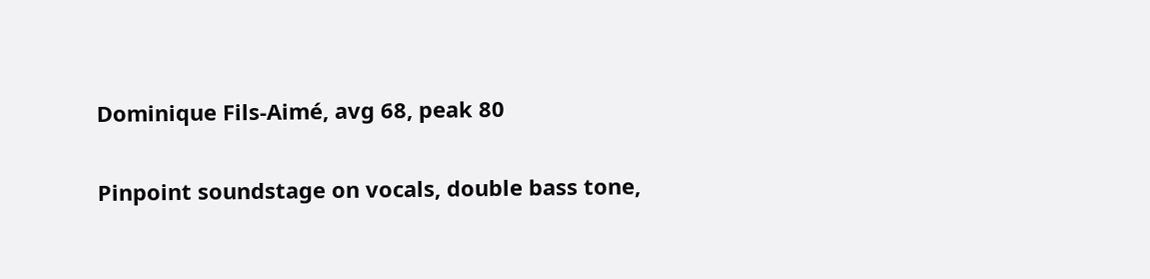Dominique Fils-Aimé, avg 68, peak 80

Pinpoint soundstage on vocals, double bass tone,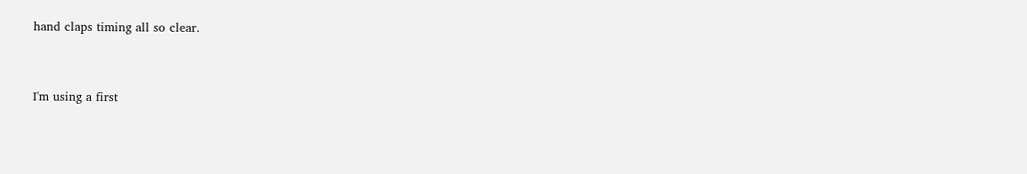hand claps timing all so clear.


I'm using a first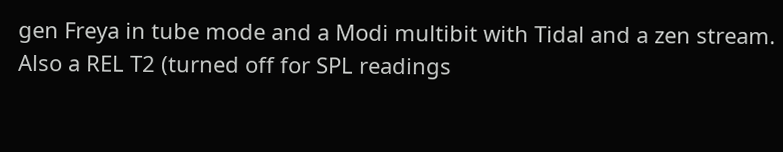gen Freya in tube mode and a Modi multibit with Tidal and a zen stream. Also a REL T2 (turned off for SPL readings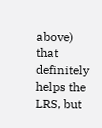above) that definitely helps the LRS, but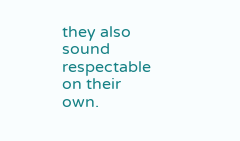they also sound respectable on their own.